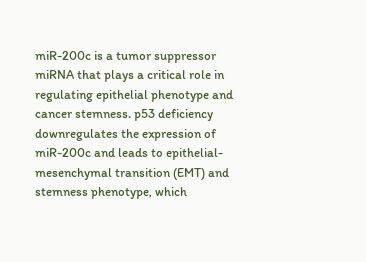miR-200c is a tumor suppressor miRNA that plays a critical role in regulating epithelial phenotype and cancer stemness. p53 deficiency downregulates the expression of miR-200c and leads to epithelial-mesenchymal transition (EMT) and stemness phenotype, which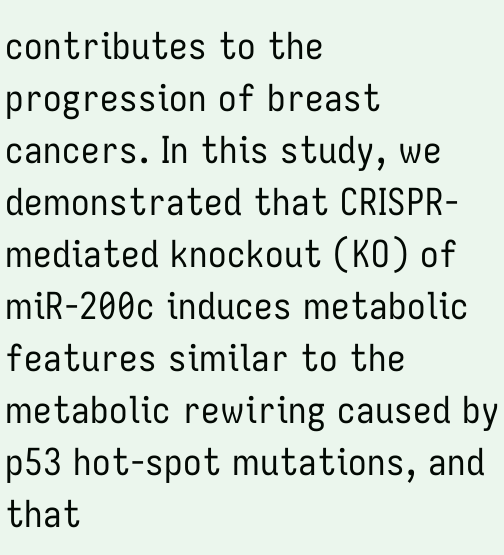contributes to the progression of breast cancers. In this study, we demonstrated that CRISPR-mediated knockout (KO) of miR-200c induces metabolic features similar to the metabolic rewiring caused by p53 hot-spot mutations, and that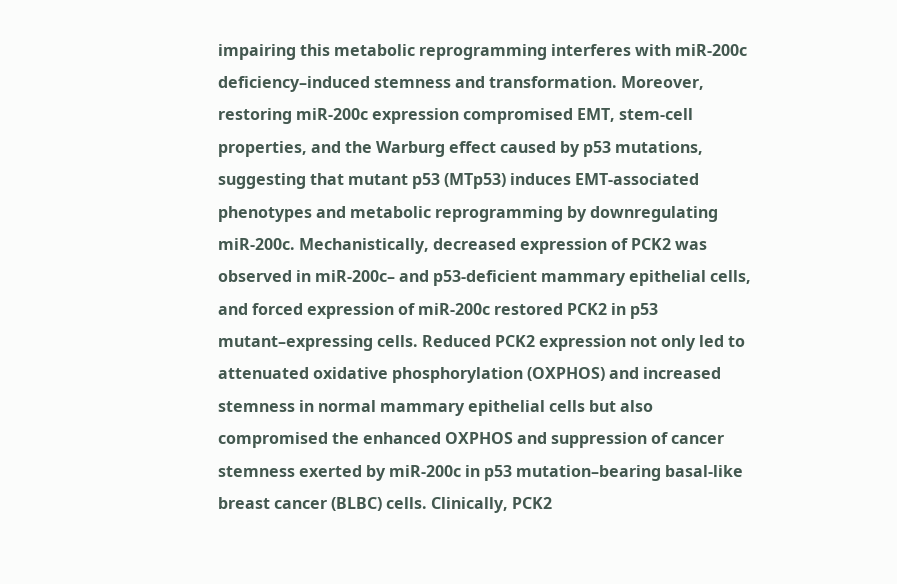impairing this metabolic reprogramming interferes with miR-200c deficiency–induced stemness and transformation. Moreover, restoring miR-200c expression compromised EMT, stem-cell properties, and the Warburg effect caused by p53 mutations, suggesting that mutant p53 (MTp53) induces EMT-associated phenotypes and metabolic reprogramming by downregulating miR-200c. Mechanistically, decreased expression of PCK2 was observed in miR-200c– and p53-deficient mammary epithelial cells, and forced expression of miR-200c restored PCK2 in p53 mutant–expressing cells. Reduced PCK2 expression not only led to attenuated oxidative phosphorylation (OXPHOS) and increased stemness in normal mammary epithelial cells but also compromised the enhanced OXPHOS and suppression of cancer stemness exerted by miR-200c in p53 mutation–bearing basal-like breast cancer (BLBC) cells. Clinically, PCK2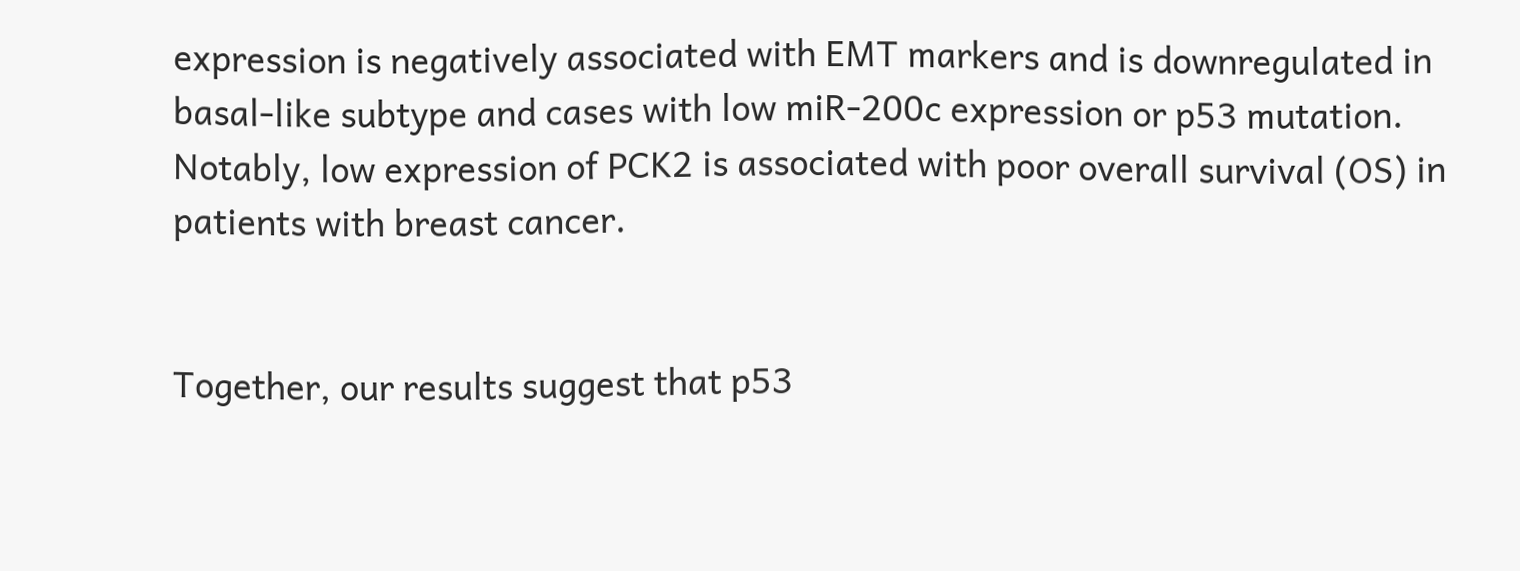expression is negatively associated with EMT markers and is downregulated in basal-like subtype and cases with low miR-200c expression or p53 mutation. Notably, low expression of PCK2 is associated with poor overall survival (OS) in patients with breast cancer.


Together, our results suggest that p53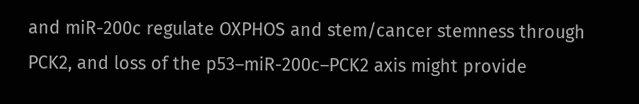and miR-200c regulate OXPHOS and stem/cancer stemness through PCK2, and loss of the p53–miR-200c–PCK2 axis might provide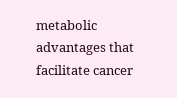metabolic advantages that facilitate cancer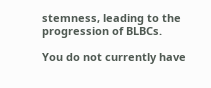stemness, leading to the progression of BLBCs.

You do not currently have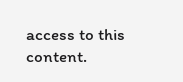access to this content.